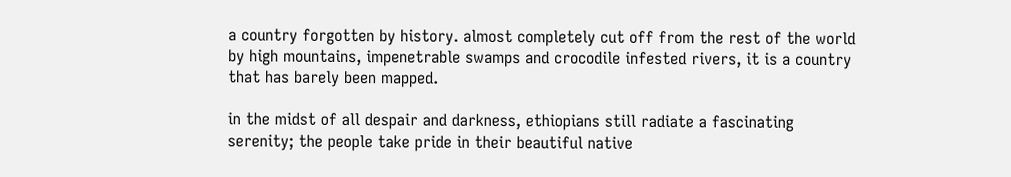a country forgotten by history. almost completely cut off from the rest of the world by high mountains, impenetrable swamps and crocodile infested rivers, it is a country that has barely been mapped.

in the midst of all despair and darkness, ethiopians still radiate a fascinating serenity; the people take pride in their beautiful native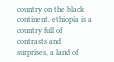country on the black continent. ethiopia is a country full of contrasts and surprises, a land of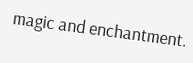magic and enchantment.